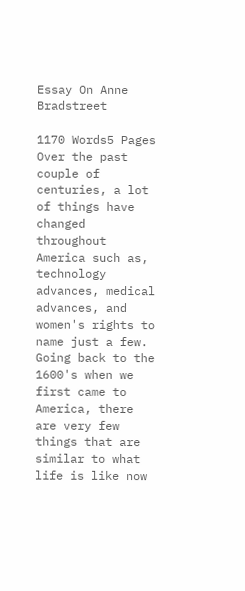Essay On Anne Bradstreet

1170 Words5 Pages
Over the past couple of centuries, a lot of things have changed throughout America such as, technology advances, medical advances, and women's rights to name just a few. Going back to the 1600's when we first came to America, there are very few things that are similar to what life is like now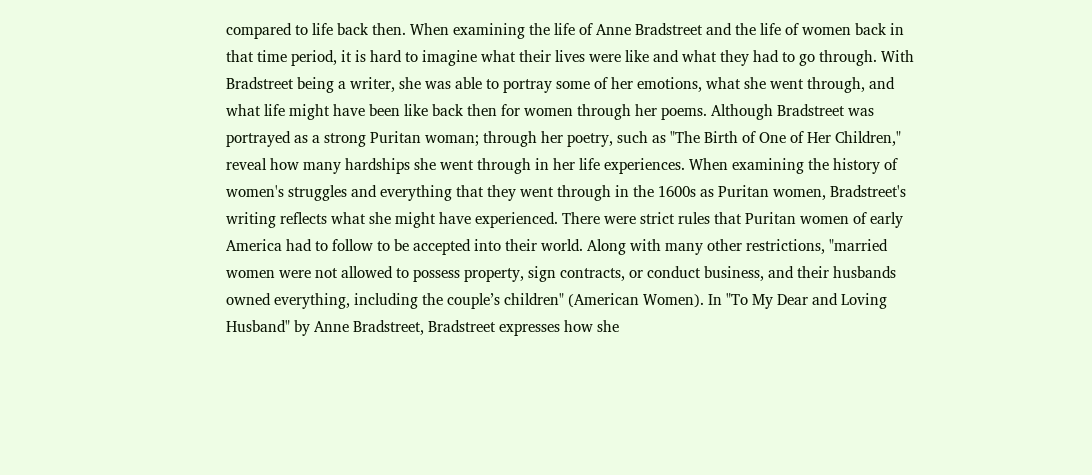compared to life back then. When examining the life of Anne Bradstreet and the life of women back in that time period, it is hard to imagine what their lives were like and what they had to go through. With Bradstreet being a writer, she was able to portray some of her emotions, what she went through, and what life might have been like back then for women through her poems. Although Bradstreet was portrayed as a strong Puritan woman; through her poetry, such as "The Birth of One of Her Children," reveal how many hardships she went through in her life experiences. When examining the history of women's struggles and everything that they went through in the 1600s as Puritan women, Bradstreet's writing reflects what she might have experienced. There were strict rules that Puritan women of early America had to follow to be accepted into their world. Along with many other restrictions, "married women were not allowed to possess property, sign contracts, or conduct business, and their husbands owned everything, including the couple’s children" (American Women). In "To My Dear and Loving Husband" by Anne Bradstreet, Bradstreet expresses how she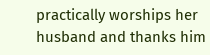practically worships her husband and thanks him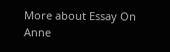More about Essay On Anne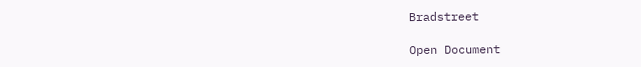Bradstreet

Open Document